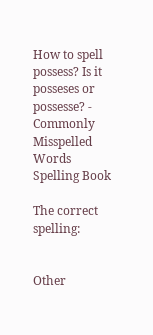How to spell possess? Is it posseses or possesse? - Commonly Misspelled Words
Spelling Book

The correct spelling:


Other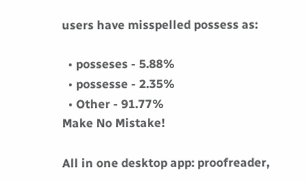users have misspelled possess as:

  • posseses - 5.88%
  • possesse - 2.35%
  • Other - 91.77%
Make No Mistake!

All in one desktop app: proofreader,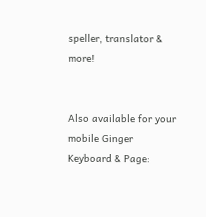speller, translator & more!


Also available for your mobile Ginger Keyboard & Page: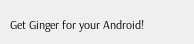Get Ginger for your Android!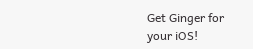Get Ginger for your iOS!